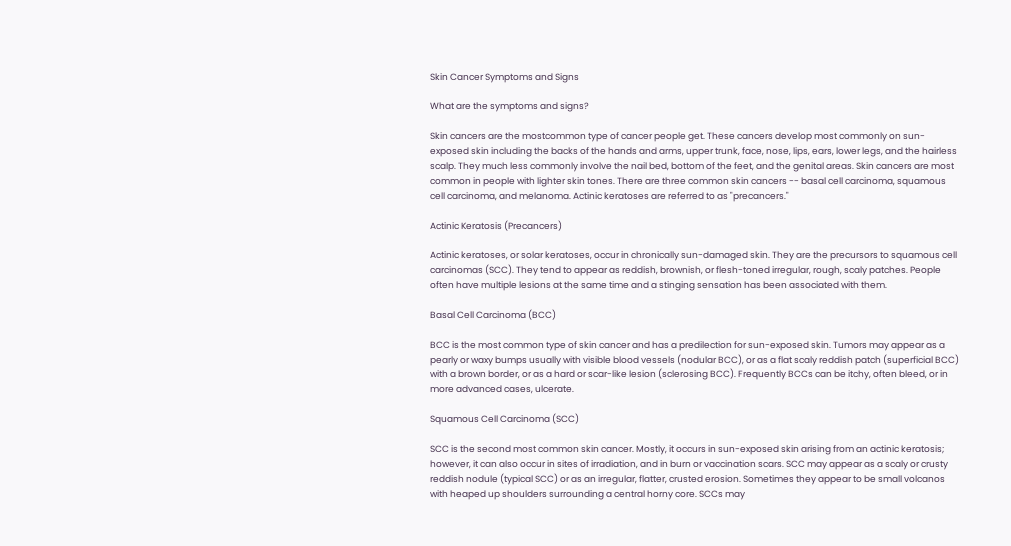Skin Cancer Symptoms and Signs

What are the symptoms and signs?

Skin cancers are the mostcommon type of cancer people get. These cancers develop most commonly on sun-exposed skin including the backs of the hands and arms, upper trunk, face, nose, lips, ears, lower legs, and the hairless scalp. They much less commonly involve the nail bed, bottom of the feet, and the genital areas. Skin cancers are most common in people with lighter skin tones. There are three common skin cancers -- basal cell carcinoma, squamous cell carcinoma, and melanoma. Actinic keratoses are referred to as "precancers."

Actinic Keratosis (Precancers)

Actinic keratoses, or solar keratoses, occur in chronically sun-damaged skin. They are the precursors to squamous cell carcinomas (SCC). They tend to appear as reddish, brownish, or flesh-toned irregular, rough, scaly patches. People often have multiple lesions at the same time and a stinging sensation has been associated with them.

Basal Cell Carcinoma (BCC)

BCC is the most common type of skin cancer and has a predilection for sun-exposed skin. Tumors may appear as a pearly or waxy bumps usually with visible blood vessels (nodular BCC), or as a flat scaly reddish patch (superficial BCC) with a brown border, or as a hard or scar-like lesion (sclerosing BCC). Frequently BCCs can be itchy, often bleed, or in more advanced cases, ulcerate.

Squamous Cell Carcinoma (SCC)

SCC is the second most common skin cancer. Mostly, it occurs in sun-exposed skin arising from an actinic keratosis; however, it can also occur in sites of irradiation, and in burn or vaccination scars. SCC may appear as a scaly or crusty reddish nodule (typical SCC) or as an irregular, flatter, crusted erosion. Sometimes they appear to be small volcanos with heaped up shoulders surrounding a central horny core. SCCs may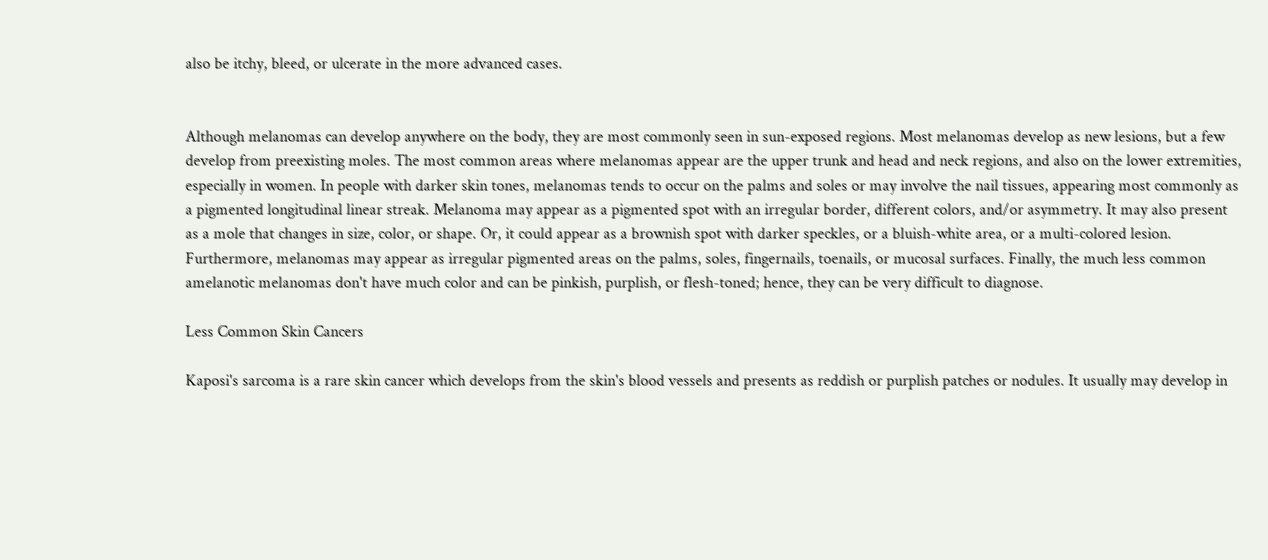also be itchy, bleed, or ulcerate in the more advanced cases.


Although melanomas can develop anywhere on the body, they are most commonly seen in sun-exposed regions. Most melanomas develop as new lesions, but a few develop from preexisting moles. The most common areas where melanomas appear are the upper trunk and head and neck regions, and also on the lower extremities, especially in women. In people with darker skin tones, melanomas tends to occur on the palms and soles or may involve the nail tissues, appearing most commonly as a pigmented longitudinal linear streak. Melanoma may appear as a pigmented spot with an irregular border, different colors, and/or asymmetry. It may also present as a mole that changes in size, color, or shape. Or, it could appear as a brownish spot with darker speckles, or a bluish-white area, or a multi-colored lesion. Furthermore, melanomas may appear as irregular pigmented areas on the palms, soles, fingernails, toenails, or mucosal surfaces. Finally, the much less common amelanotic melanomas don't have much color and can be pinkish, purplish, or flesh-toned; hence, they can be very difficult to diagnose.

Less Common Skin Cancers

Kaposi's sarcoma is a rare skin cancer which develops from the skin's blood vessels and presents as reddish or purplish patches or nodules. It usually may develop in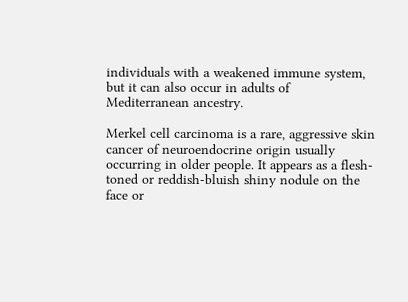individuals with a weakened immune system, but it can also occur in adults of Mediterranean ancestry.

Merkel cell carcinoma is a rare, aggressive skin cancer of neuroendocrine origin usually occurring in older people. It appears as a flesh-toned or reddish-bluish shiny nodule on the face or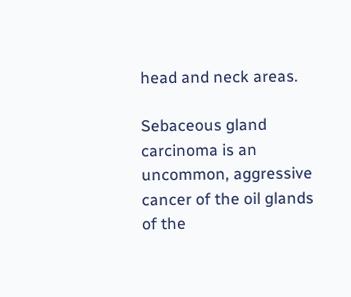head and neck areas.

Sebaceous gland carcinoma is an uncommon, aggressive cancer of the oil glands of the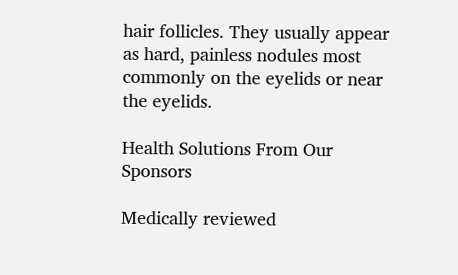hair follicles. They usually appear as hard, painless nodules most commonly on the eyelids or near the eyelids.

Health Solutions From Our Sponsors

Medically reviewed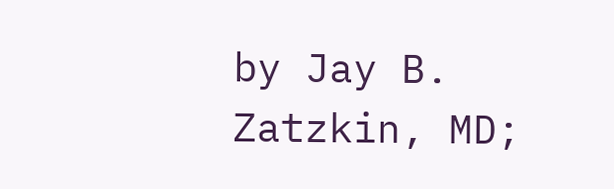by Jay B. Zatzkin, MD;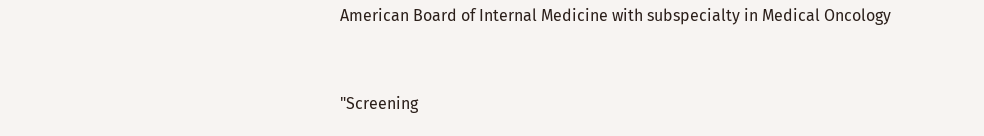American Board of Internal Medicine with subspecialty in Medical Oncology


"Screening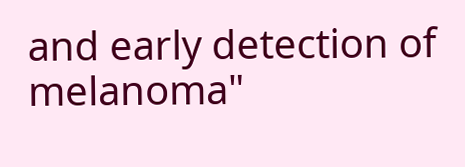and early detection of melanoma"